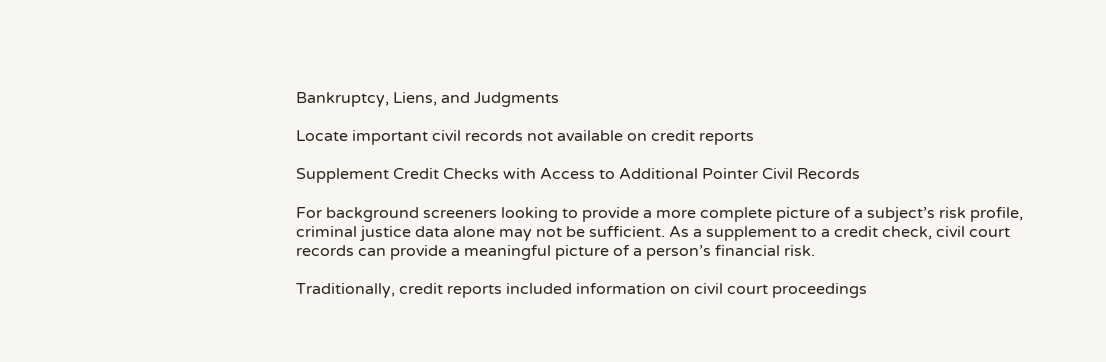Bankruptcy, Liens, and Judgments

Locate important civil records not available on credit reports

Supplement Credit Checks with Access to Additional Pointer Civil Records

For background screeners looking to provide a more complete picture of a subject’s risk profile, criminal justice data alone may not be sufficient. As a supplement to a credit check, civil court records can provide a meaningful picture of a person’s financial risk.

Traditionally, credit reports included information on civil court proceedings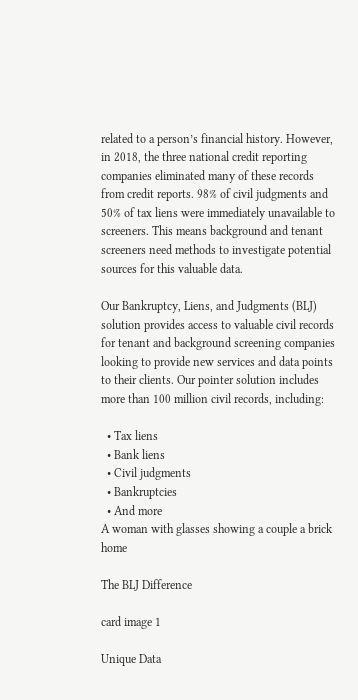related to a person’s financial history. However, in 2018, the three national credit reporting companies eliminated many of these records from credit reports. 98% of civil judgments and 50% of tax liens were immediately unavailable to screeners. This means background and tenant screeners need methods to investigate potential sources for this valuable data.

Our Bankruptcy, Liens, and Judgments (BLJ) solution provides access to valuable civil records for tenant and background screening companies looking to provide new services and data points to their clients. Our pointer solution includes more than 100 million civil records, including:

  • Tax liens
  • Bank liens
  • Civil judgments
  • Bankruptcies
  • And more
A woman with glasses showing a couple a brick home

The BLJ Difference

card image 1

Unique Data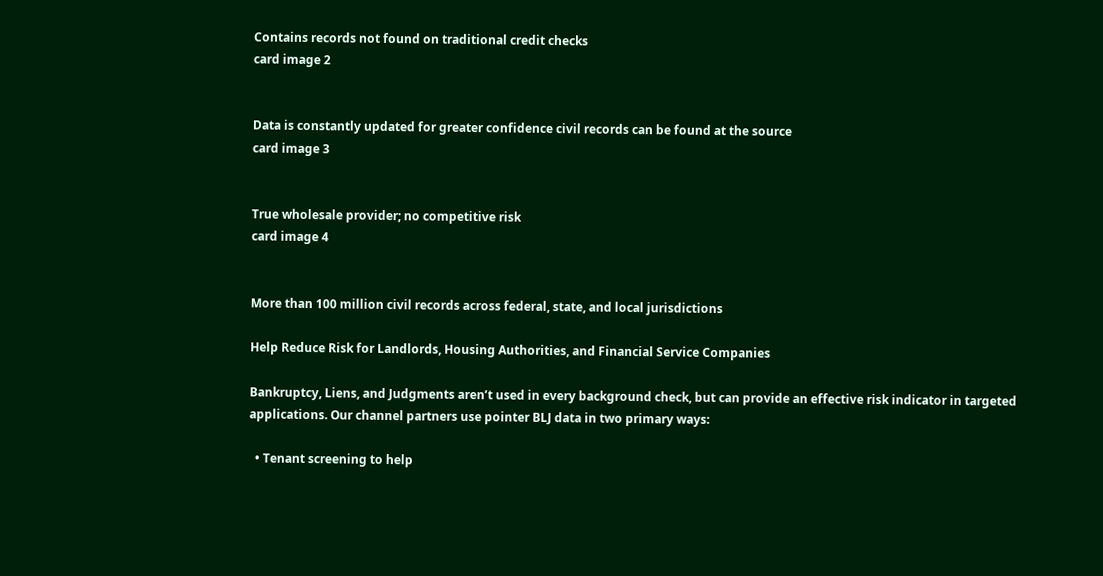Contains records not found on traditional credit checks
card image 2


Data is constantly updated for greater confidence civil records can be found at the source
card image 3


True wholesale provider; no competitive risk
card image 4


More than 100 million civil records across federal, state, and local jurisdictions

Help Reduce Risk for Landlords, Housing Authorities, and Financial Service Companies

Bankruptcy, Liens, and Judgments aren’t used in every background check, but can provide an effective risk indicator in targeted applications. Our channel partners use pointer BLJ data in two primary ways:

  • Tenant screening to help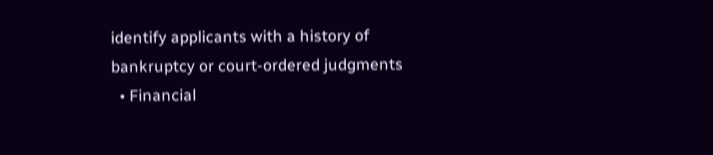identify applicants with a history of bankruptcy or court-ordered judgments
  • Financial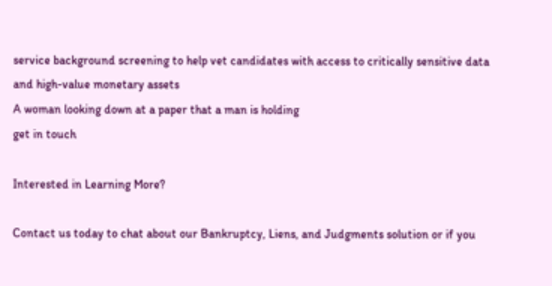service background screening to help vet candidates with access to critically sensitive data and high-value monetary assets
A woman looking down at a paper that a man is holding
get in touch

Interested in Learning More?

Contact us today to chat about our Bankruptcy, Liens, and Judgments solution or if you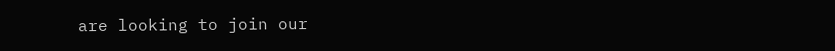are looking to join our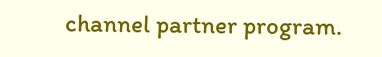channel partner program.